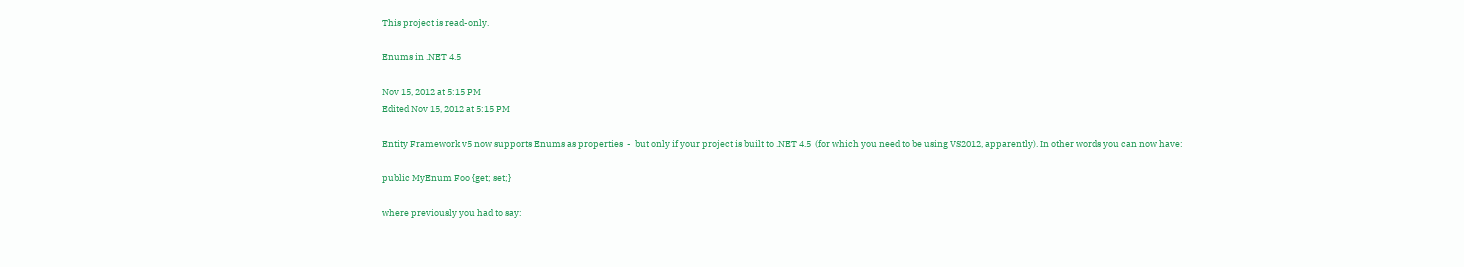This project is read-only.

Enums in .NET 4.5

Nov 15, 2012 at 5:15 PM
Edited Nov 15, 2012 at 5:15 PM

Entity Framework v5 now supports Enums as properties  -  but only if your project is built to .NET 4.5  (for which you need to be using VS2012, apparently). In other words you can now have:

public MyEnum Foo {get; set;}

where previously you had to say: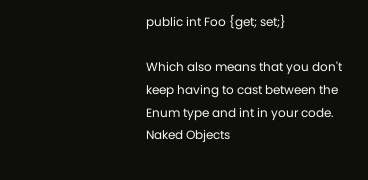public int Foo {get; set;}

Which also means that you don't keep having to cast between the Enum type and int in your code.  Naked Objects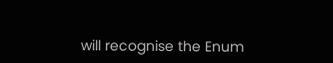will recognise the Enum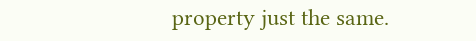property just the same.